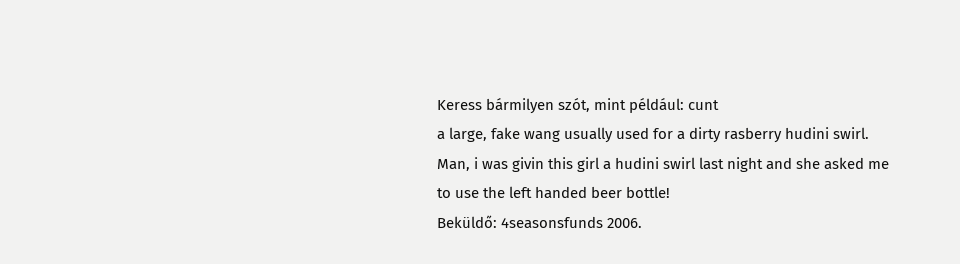Keress bármilyen szót, mint például: cunt
a large, fake wang usually used for a dirty rasberry hudini swirl.
Man, i was givin this girl a hudini swirl last night and she asked me to use the left handed beer bottle!
Beküldő: 4seasonsfunds 2006.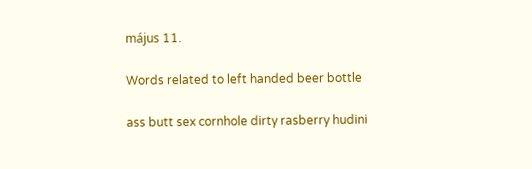május 11.

Words related to left handed beer bottle

ass butt sex cornhole dirty rasberry hudini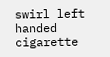swirl left handed cigarette